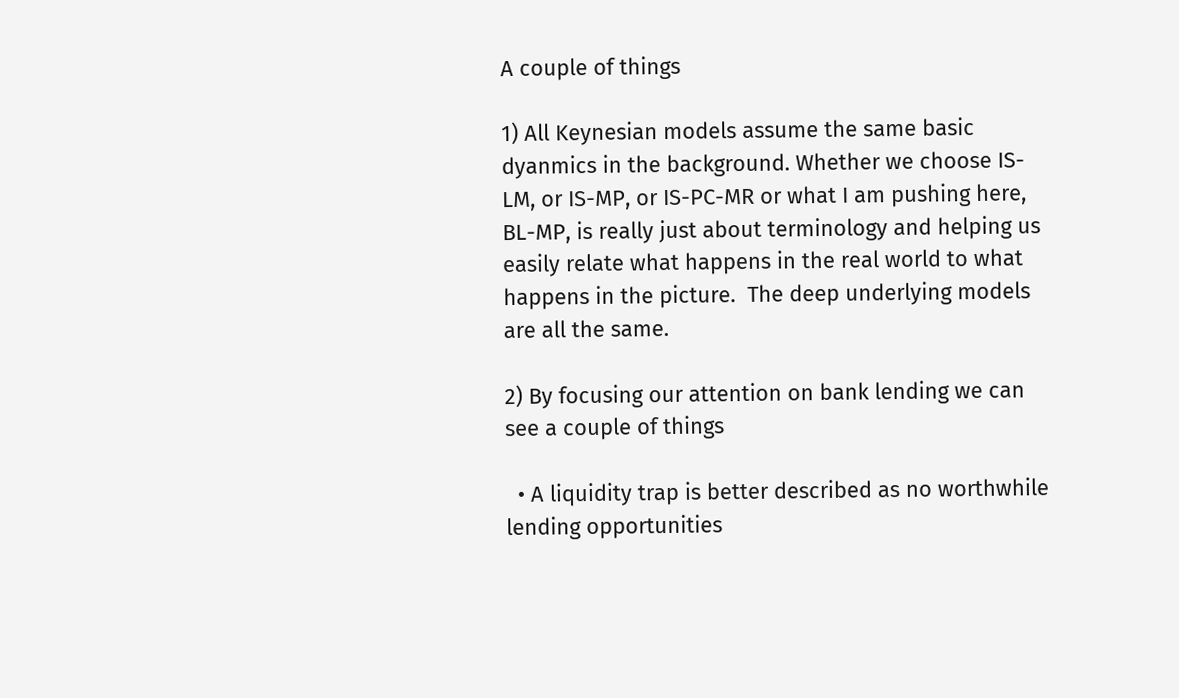A couple of things

1) All Keynesian models assume the same basic dyanmics in the background. Whether we choose IS-LM, or IS-MP, or IS-PC-MR or what I am pushing here, BL-MP, is really just about terminology and helping us easily relate what happens in the real world to what happens in the picture.  The deep underlying models are all the same.

2) By focusing our attention on bank lending we can see a couple of things

  • A liquidity trap is better described as no worthwhile lending opportunities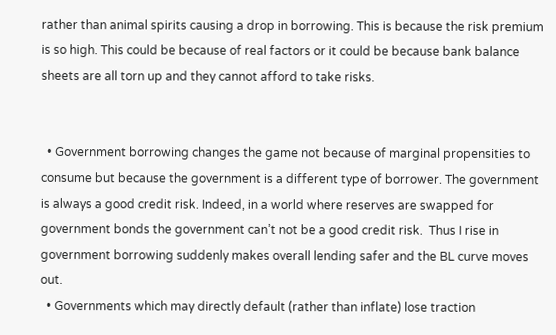rather than animal spirits causing a drop in borrowing. This is because the risk premium is so high. This could be because of real factors or it could be because bank balance sheets are all torn up and they cannot afford to take risks.


  • Government borrowing changes the game not because of marginal propensities to consume but because the government is a different type of borrower. The government is always a good credit risk. Indeed, in a world where reserves are swapped for government bonds the government can’t not be a good credit risk.  Thus I rise in government borrowing suddenly makes overall lending safer and the BL curve moves out.
  • Governments which may directly default (rather than inflate) lose traction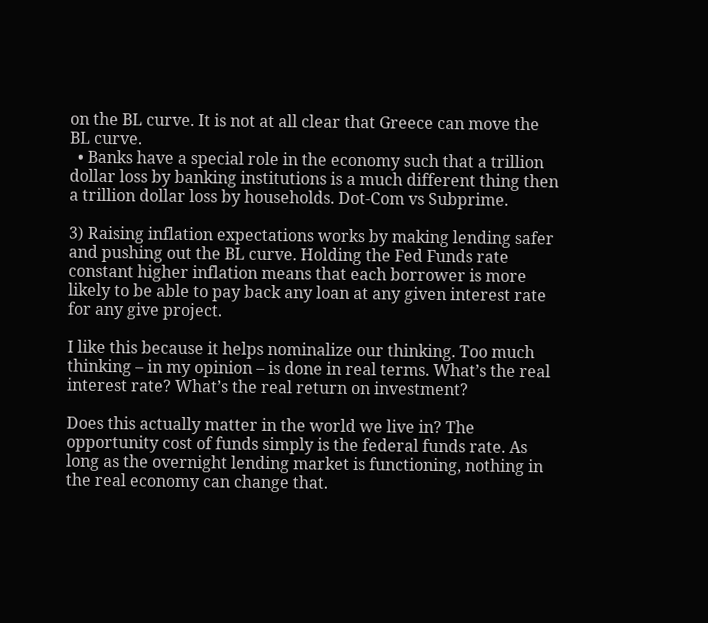on the BL curve. It is not at all clear that Greece can move the BL curve.
  • Banks have a special role in the economy such that a trillion dollar loss by banking institutions is a much different thing then a trillion dollar loss by households. Dot-Com vs Subprime.

3) Raising inflation expectations works by making lending safer and pushing out the BL curve. Holding the Fed Funds rate constant higher inflation means that each borrower is more likely to be able to pay back any loan at any given interest rate for any give project.

I like this because it helps nominalize our thinking. Too much thinking – in my opinion – is done in real terms. What’s the real interest rate? What’s the real return on investment?

Does this actually matter in the world we live in? The opportunity cost of funds simply is the federal funds rate. As long as the overnight lending market is functioning, nothing in the real economy can change that.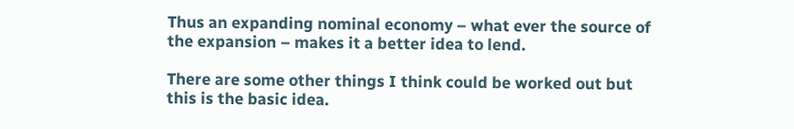Thus an expanding nominal economy – what ever the source of the expansion – makes it a better idea to lend.

There are some other things I think could be worked out but this is the basic idea.